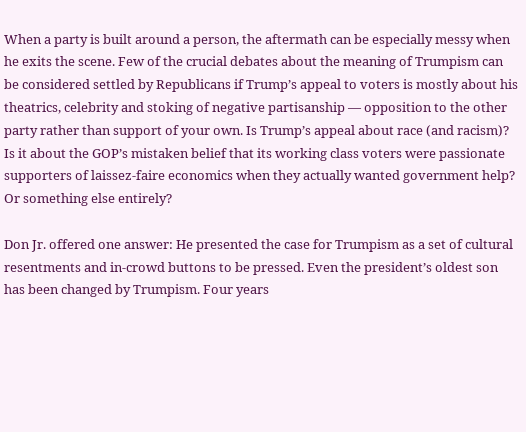When a party is built around a person, the aftermath can be especially messy when he exits the scene. Few of the crucial debates about the meaning of Trumpism can be considered settled by Republicans if Trump’s appeal to voters is mostly about his theatrics, celebrity and stoking of negative partisanship — opposition to the other party rather than support of your own. Is Trump’s appeal about race (and racism)? Is it about the GOP’s mistaken belief that its working class voters were passionate supporters of laissez-faire economics when they actually wanted government help? Or something else entirely?

Don Jr. offered one answer: He presented the case for Trumpism as a set of cultural resentments and in-crowd buttons to be pressed. Even the president’s oldest son has been changed by Trumpism. Four years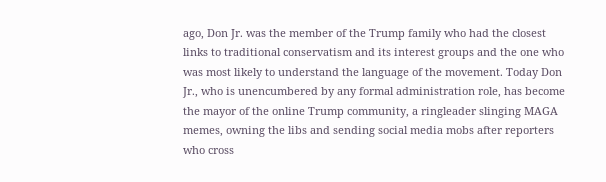ago, Don Jr. was the member of the Trump family who had the closest links to traditional conservatism and its interest groups and the one who was most likely to understand the language of the movement. Today Don Jr., who is unencumbered by any formal administration role, has become the mayor of the online Trump community, a ringleader slinging MAGA memes, owning the libs and sending social media mobs after reporters who cross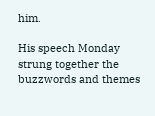him.

His speech Monday strung together the buzzwords and themes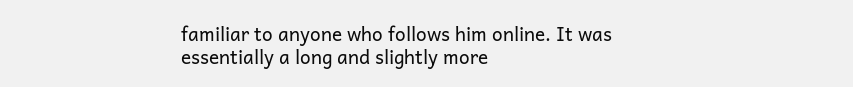familiar to anyone who follows him online. It was essentially a long and slightly more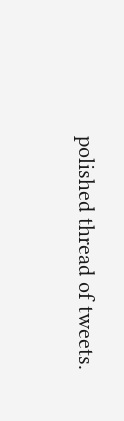polished thread of tweets.